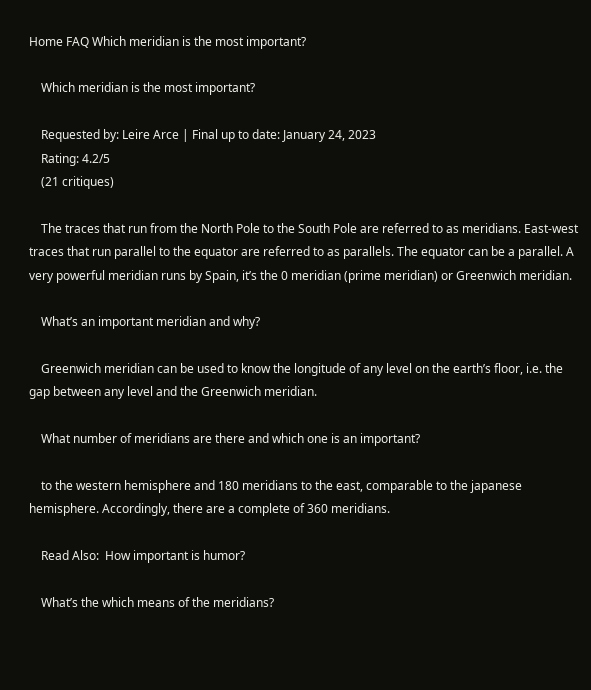Home FAQ Which meridian is the most important?

    Which meridian is the most important?

    Requested by: Leire Arce | Final up to date: January 24, 2023
    Rating: 4.2/5
    (21 critiques)

    The traces that run from the North Pole to the South Pole are referred to as meridians. East-west traces that run parallel to the equator are referred to as parallels. The equator can be a parallel. A very powerful meridian runs by Spain, it’s the 0 meridian (prime meridian) or Greenwich meridian.

    What’s an important meridian and why?

    Greenwich meridian can be used to know the longitude of any level on the earth’s floor, i.e. the gap between any level and the Greenwich meridian.

    What number of meridians are there and which one is an important?

    to the western hemisphere and 180 meridians to the east, comparable to the japanese hemisphere. Accordingly, there are a complete of 360 meridians.

    Read Also:  How important is humor?

    What’s the which means of the meridians?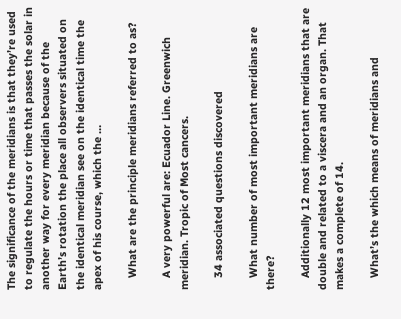The significance of the meridians is that they’re used to regulate the hours or time that passes the solar in another way for every meridian because of the Earth’s rotation the place all observers situated on the identical meridian see on the identical time the apex of his course, which the …

    What are the principle meridians referred to as?

    A very powerful are: Ecuador Line. Greenwich meridian. Tropic of Most cancers.

    34 associated questions discovered

    What number of most important meridians are there?

    Additionally 12 most important meridians that are double and related to a viscera and an organ. That makes a complete of 14.

    What’s the which means of meridians and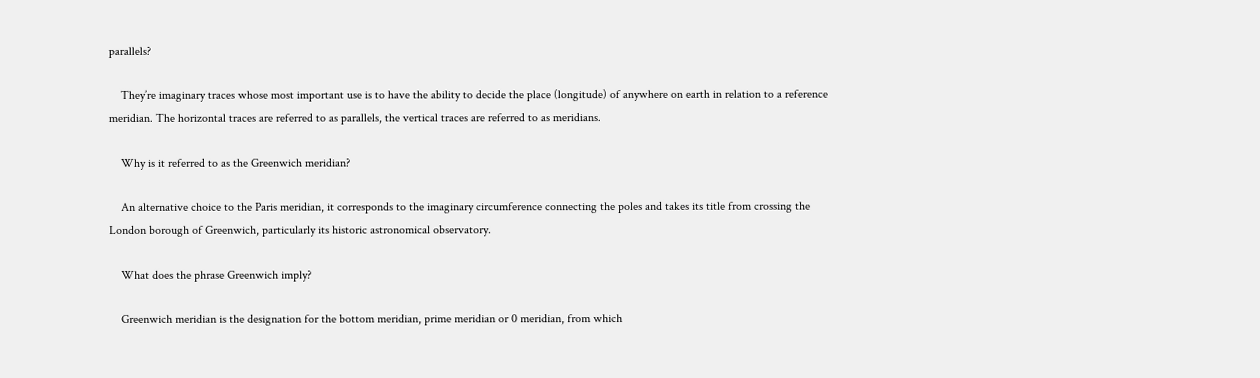parallels?

    They’re imaginary traces whose most important use is to have the ability to decide the place (longitude) of anywhere on earth in relation to a reference meridian. The horizontal traces are referred to as parallels, the vertical traces are referred to as meridians.

    Why is it referred to as the Greenwich meridian?

    An alternative choice to the Paris meridian, it corresponds to the imaginary circumference connecting the poles and takes its title from crossing the London borough of Greenwich, particularly its historic astronomical observatory.

    What does the phrase Greenwich imply?

    Greenwich meridian is the designation for the bottom meridian, prime meridian or 0 meridian, from which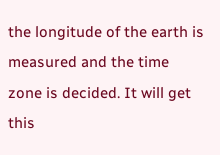the longitude of the earth is measured and the time zone is decided. It will get this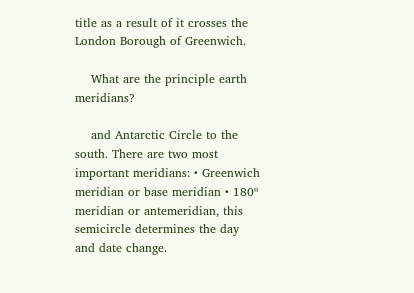title as a result of it crosses the London Borough of Greenwich.

    What are the principle earth meridians?

    and Antarctic Circle to the south. There are two most important meridians: • Greenwich meridian or base meridian • 180º meridian or antemeridian, this semicircle determines the day and date change.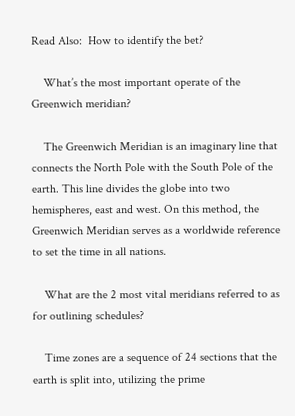Read Also:  How to identify the bet?

    What’s the most important operate of the Greenwich meridian?

    The Greenwich Meridian is an imaginary line that connects the North Pole with the South Pole of the earth. This line divides the globe into two hemispheres, east and west. On this method, the Greenwich Meridian serves as a worldwide reference to set the time in all nations.

    What are the 2 most vital meridians referred to as for outlining schedules?

    Time zones are a sequence of 24 sections that the earth is split into, utilizing the prime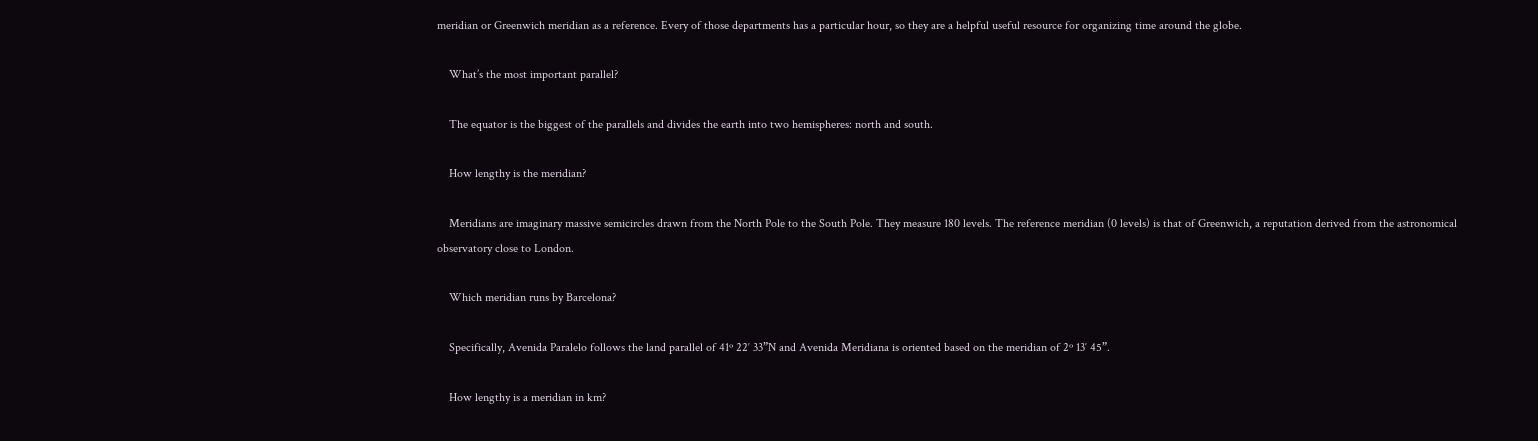meridian or Greenwich meridian as a reference. Every of those departments has a particular hour, so they are a helpful useful resource for organizing time around the globe.

    What’s the most important parallel?

    The equator is the biggest of the parallels and divides the earth into two hemispheres: north and south.

    How lengthy is the meridian?

    Meridians are imaginary massive semicircles drawn from the North Pole to the South Pole. They measure 180 levels. The reference meridian (0 levels) is that of Greenwich, a reputation derived from the astronomical observatory close to London.

    Which meridian runs by Barcelona?

    Specifically, Avenida Paralelo follows the land parallel of 41º 22′ 33”N and Avenida Meridiana is oriented based on the meridian of 2º 13′ 45”.

    How lengthy is a meridian in km?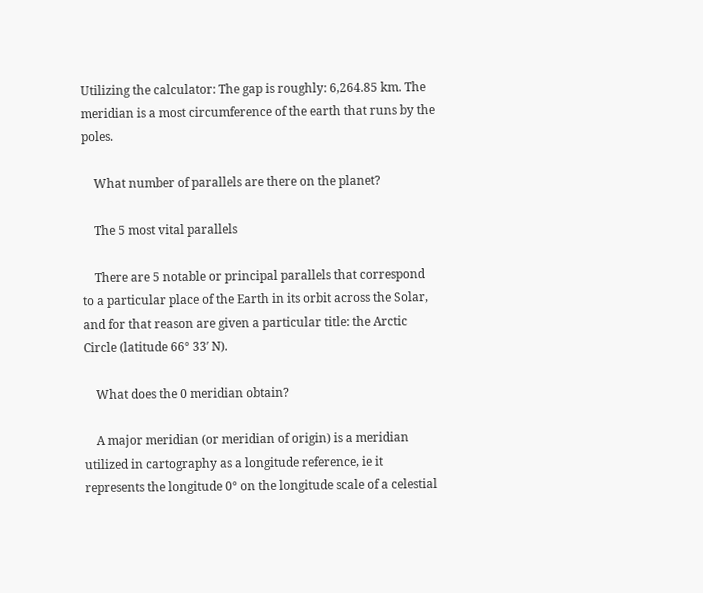Utilizing the calculator: The gap is roughly: 6,264.85 km. The meridian is a most circumference of the earth that runs by the poles.

    What number of parallels are there on the planet?

    The 5 most vital parallels

    There are 5 notable or principal parallels that correspond to a particular place of the Earth in its orbit across the Solar, and for that reason are given a particular title: the Arctic Circle (latitude 66° 33′ N).

    What does the 0 meridian obtain?

    A major meridian (or meridian of origin) is a meridian utilized in cartography as a longitude reference, ie it represents the longitude 0° on the longitude scale of a celestial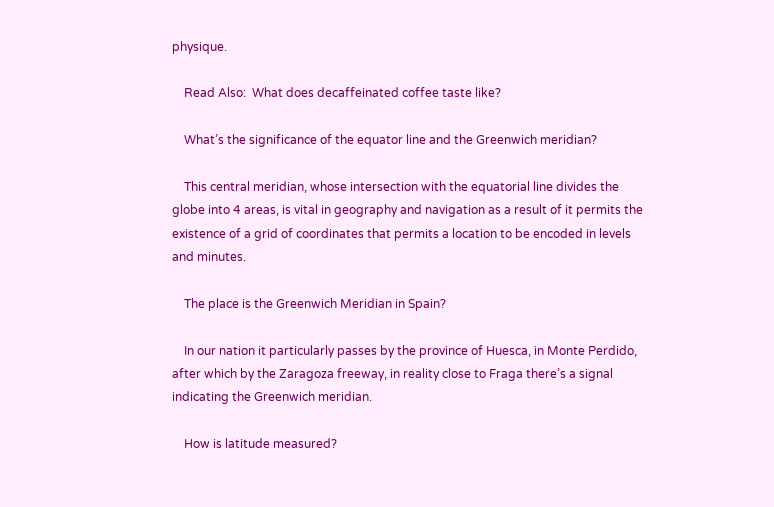physique.

    Read Also:  What does decaffeinated coffee taste like?

    What’s the significance of the equator line and the Greenwich meridian?

    This central meridian, whose intersection with the equatorial line divides the globe into 4 areas, is vital in geography and navigation as a result of it permits the existence of a grid of coordinates that permits a location to be encoded in levels and minutes.

    The place is the Greenwich Meridian in Spain?

    In our nation it particularly passes by the province of Huesca, in Monte Perdido, after which by the Zaragoza freeway, in reality close to Fraga there’s a signal indicating the Greenwich meridian.

    How is latitude measured?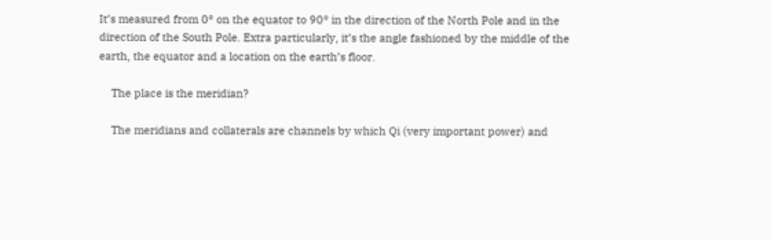It’s measured from 0° on the equator to 90° in the direction of the North Pole and in the direction of the South Pole. Extra particularly, it’s the angle fashioned by the middle of the earth, the equator and a location on the earth’s floor.

    The place is the meridian?

    The meridians and collaterals are channels by which Qi (very important power) and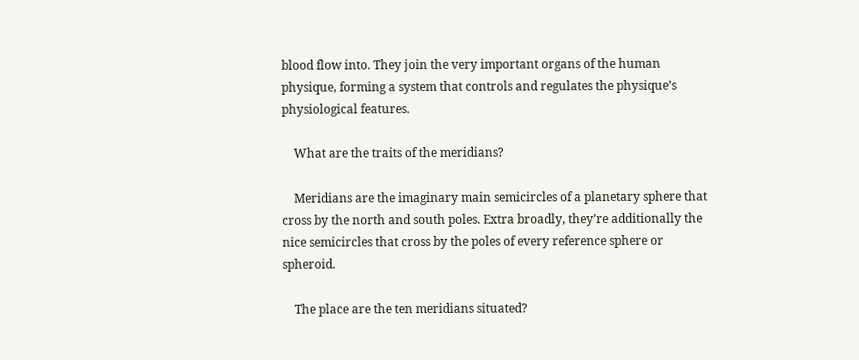blood flow into. They join the very important organs of the human physique, forming a system that controls and regulates the physique’s physiological features.

    What are the traits of the meridians?

    Meridians are the imaginary main semicircles of a planetary sphere that cross by the north and south poles. Extra broadly, they’re additionally the nice semicircles that cross by the poles of every reference sphere or spheroid.

    The place are the ten meridians situated?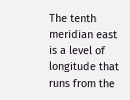The tenth meridian east is a level of longitude that runs from the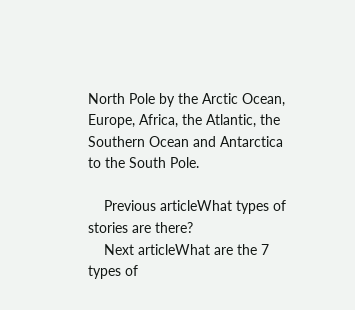North Pole by the Arctic Ocean, Europe, Africa, the Atlantic, the Southern Ocean and Antarctica to the South Pole.

    Previous articleWhat types of stories are there?
    Next articleWhat are the 7 types of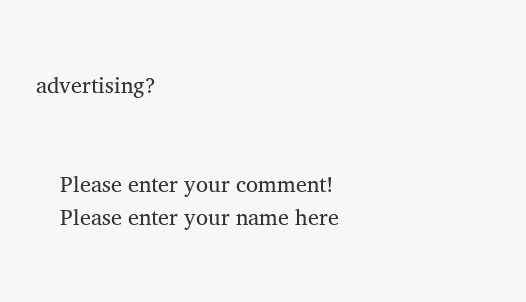advertising?


    Please enter your comment!
    Please enter your name here